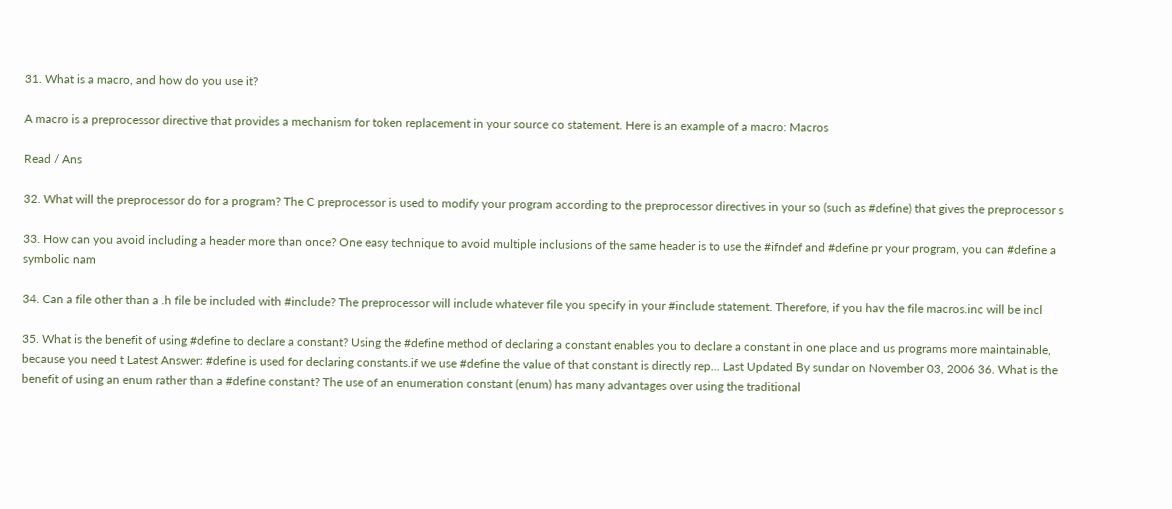31. What is a macro, and how do you use it?

A macro is a preprocessor directive that provides a mechanism for token replacement in your source co statement. Here is an example of a macro: Macros

Read / Ans

32. What will the preprocessor do for a program? The C preprocessor is used to modify your program according to the preprocessor directives in your so (such as #define) that gives the preprocessor s

33. How can you avoid including a header more than once? One easy technique to avoid multiple inclusions of the same header is to use the #ifndef and #define pr your program, you can #define a symbolic nam

34. Can a file other than a .h file be included with #include? The preprocessor will include whatever file you specify in your #include statement. Therefore, if you hav the file macros.inc will be incl

35. What is the benefit of using #define to declare a constant? Using the #define method of declaring a constant enables you to declare a constant in one place and us programs more maintainable, because you need t Latest Answer: #define is used for declaring constants.if we use #define the value of that constant is directly rep... Last Updated By sundar on November 03, 2006 36. What is the benefit of using an enum rather than a #define constant? The use of an enumeration constant (enum) has many advantages over using the traditional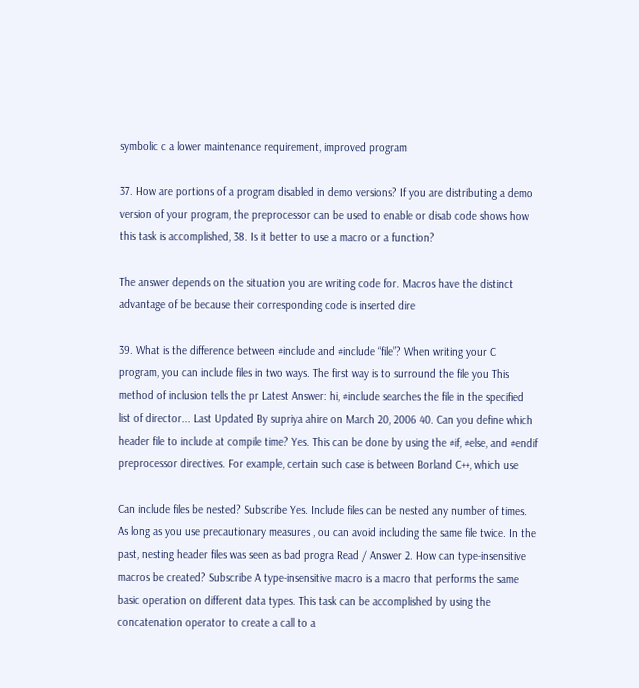symbolic c a lower maintenance requirement, improved program

37. How are portions of a program disabled in demo versions? If you are distributing a demo version of your program, the preprocessor can be used to enable or disab code shows how this task is accomplished, 38. Is it better to use a macro or a function?

The answer depends on the situation you are writing code for. Macros have the distinct advantage of be because their corresponding code is inserted dire

39. What is the difference between #include and #include “file”? When writing your C program, you can include files in two ways. The first way is to surround the file you This method of inclusion tells the pr Latest Answer: hi, #include searches the file in the specified list of director... Last Updated By supriya ahire on March 20, 2006 40. Can you define which header file to include at compile time? Yes. This can be done by using the #if, #else, and #endif preprocessor directives. For example, certain such case is between Borland C++, which use

Can include files be nested? Subscribe Yes. Include files can be nested any number of times. As long as you use precautionary measures , ou can avoid including the same file twice. In the past, nesting header files was seen as bad progra Read / Answer 2. How can type-insensitive macros be created? Subscribe A type-insensitive macro is a macro that performs the same basic operation on different data types. This task can be accomplished by using the concatenation operator to create a call to a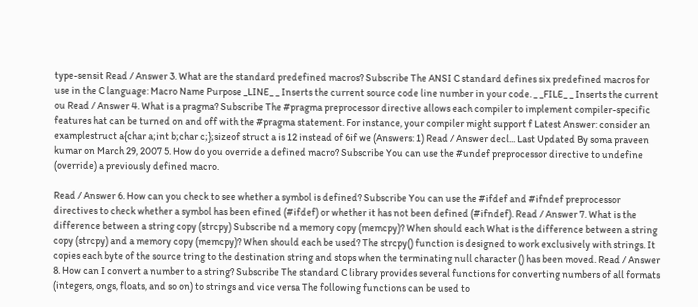type-sensit Read / Answer 3. What are the standard predefined macros? Subscribe The ANSI C standard defines six predefined macros for use in the C language: Macro Name Purpose _LINE_ _ Inserts the current source code line number in your code. _ _FILE_ _ Inserts the current ou Read / Answer 4. What is a pragma? Subscribe The #pragma preprocessor directive allows each compiler to implement compiler-specific features hat can be turned on and off with the #pragma statement. For instance, your compiler might support f Latest Answer: consider an examplestruct a{char a;int b;char c;};sizeof struct a is 12 instead of 6if we (Answers: 1) Read / Answer decl... Last Updated By soma praveen kumar on March 29, 2007 5. How do you override a defined macro? Subscribe You can use the #undef preprocessor directive to undefine (override) a previously defined macro.

Read / Answer 6. How can you check to see whether a symbol is defined? Subscribe You can use the #ifdef and #ifndef preprocessor directives to check whether a symbol has been efined (#ifdef) or whether it has not been defined (#ifndef). Read / Answer 7. What is the difference between a string copy (strcpy) Subscribe nd a memory copy (memcpy)? When should each What is the difference between a string copy (strcpy) and a memory copy (memcpy)? When should each be used? The strcpy() function is designed to work exclusively with strings. It copies each byte of the source tring to the destination string and stops when the terminating null character () has been moved. Read / Answer 8. How can I convert a number to a string? Subscribe The standard C library provides several functions for converting numbers of all formats (integers, ongs, floats, and so on) to strings and vice versa The following functions can be used to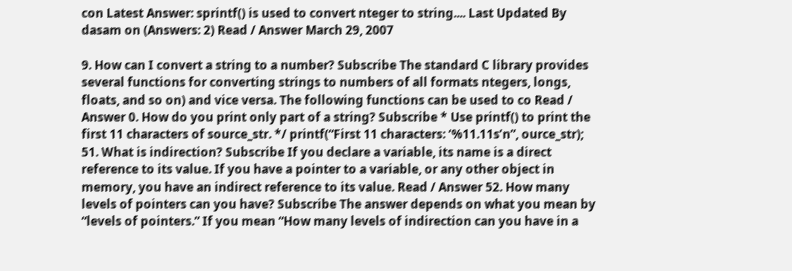con Latest Answer: sprintf() is used to convert nteger to string.... Last Updated By dasam on (Answers: 2) Read / Answer March 29, 2007

9. How can I convert a string to a number? Subscribe The standard C library provides several functions for converting strings to numbers of all formats ntegers, longs, floats, and so on) and vice versa. The following functions can be used to co Read / Answer 0. How do you print only part of a string? Subscribe * Use printf() to print the first 11 characters of source_str. */ printf(“First 11 characters: ‘%11.11s’n”, ource_str); 51. What is indirection? Subscribe If you declare a variable, its name is a direct reference to its value. If you have a pointer to a variable, or any other object in memory, you have an indirect reference to its value. Read / Answer 52. How many levels of pointers can you have? Subscribe The answer depends on what you mean by “levels of pointers.” If you mean “How many levels of indirection can you have in a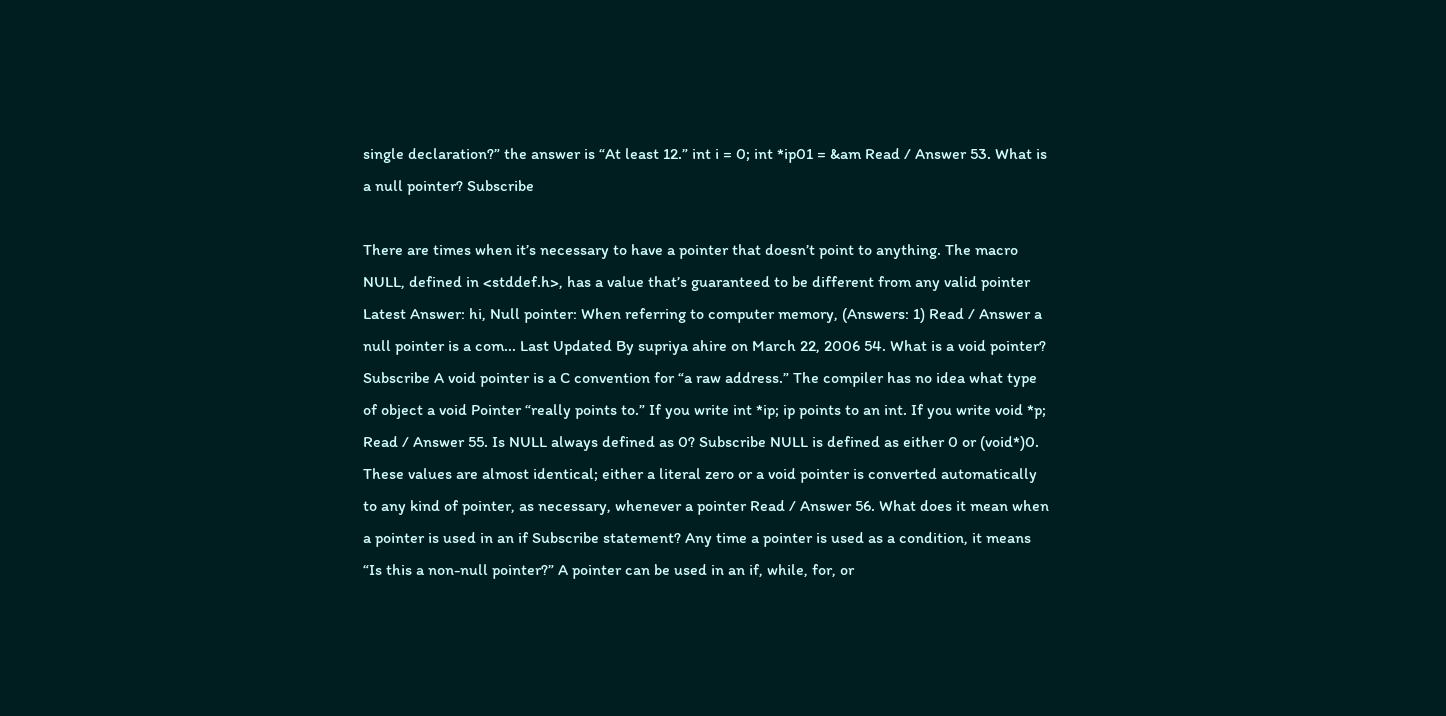single declaration?” the answer is “At least 12.” int i = 0; int *ip01 = &am Read / Answer 53. What is a null pointer? Subscribe

There are times when it’s necessary to have a pointer that doesn’t point to anything. The macro NULL, defined in <stddef.h>, has a value that’s guaranteed to be different from any valid pointer Latest Answer: hi, Null pointer: When referring to computer memory, (Answers: 1) Read / Answer a null pointer is a com... Last Updated By supriya ahire on March 22, 2006 54. What is a void pointer? Subscribe A void pointer is a C convention for “a raw address.” The compiler has no idea what type of object a void Pointer “really points to.” If you write int *ip; ip points to an int. If you write void *p; Read / Answer 55. Is NULL always defined as 0? Subscribe NULL is defined as either 0 or (void*)0. These values are almost identical; either a literal zero or a void pointer is converted automatically to any kind of pointer, as necessary, whenever a pointer Read / Answer 56. What does it mean when a pointer is used in an if Subscribe statement? Any time a pointer is used as a condition, it means “Is this a non-null pointer?” A pointer can be used in an if, while, for, or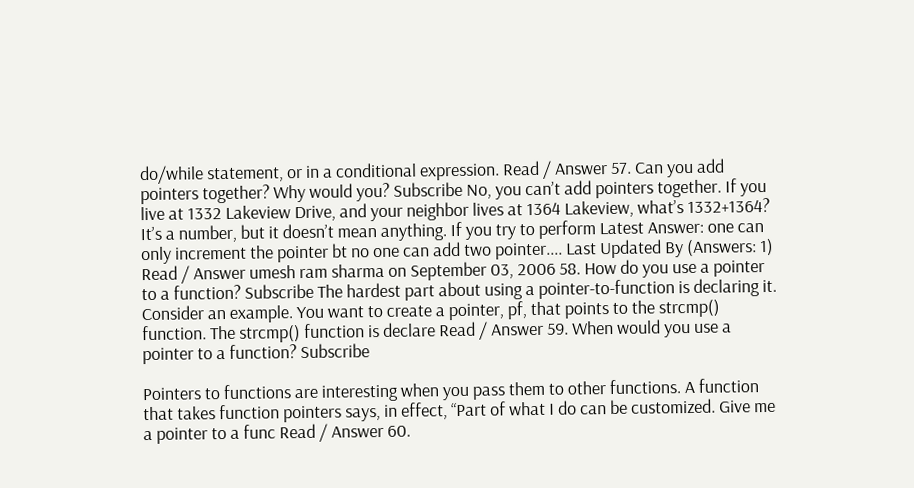do/while statement, or in a conditional expression. Read / Answer 57. Can you add pointers together? Why would you? Subscribe No, you can’t add pointers together. If you live at 1332 Lakeview Drive, and your neighbor lives at 1364 Lakeview, what’s 1332+1364? It’s a number, but it doesn’t mean anything. If you try to perform Latest Answer: one can only increment the pointer bt no one can add two pointer.... Last Updated By (Answers: 1) Read / Answer umesh ram sharma on September 03, 2006 58. How do you use a pointer to a function? Subscribe The hardest part about using a pointer-to-function is declaring it. Consider an example. You want to create a pointer, pf, that points to the strcmp() function. The strcmp() function is declare Read / Answer 59. When would you use a pointer to a function? Subscribe

Pointers to functions are interesting when you pass them to other functions. A function that takes function pointers says, in effect, “Part of what I do can be customized. Give me a pointer to a func Read / Answer 60.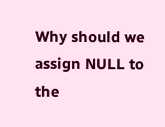Why should we assign NULL to the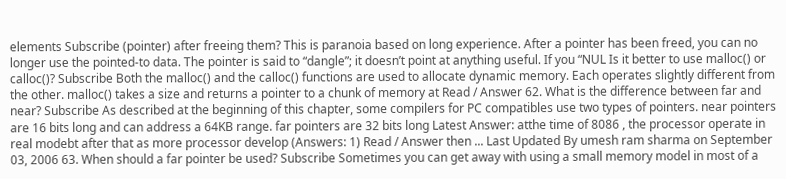elements Subscribe (pointer) after freeing them? This is paranoia based on long experience. After a pointer has been freed, you can no longer use the pointed-to data. The pointer is said to “dangle”; it doesn’t point at anything useful. If you “NUL Is it better to use malloc() or calloc()? Subscribe Both the malloc() and the calloc() functions are used to allocate dynamic memory. Each operates slightly different from the other. malloc() takes a size and returns a pointer to a chunk of memory at Read / Answer 62. What is the difference between far and near? Subscribe As described at the beginning of this chapter, some compilers for PC compatibles use two types of pointers. near pointers are 16 bits long and can address a 64KB range. far pointers are 32 bits long Latest Answer: atthe time of 8086 , the processor operate in real modebt after that as more processor develop (Answers: 1) Read / Answer then ... Last Updated By umesh ram sharma on September 03, 2006 63. When should a far pointer be used? Subscribe Sometimes you can get away with using a small memory model in most of a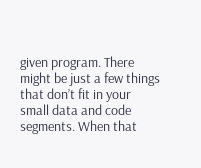given program. There might be just a few things that don’t fit in your small data and code segments. When that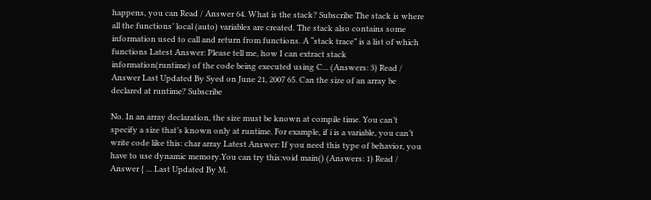happens, you can Read / Answer 64. What is the stack? Subscribe The stack is where all the functions’ local (auto) variables are created. The stack also contains some information used to call and return from functions. A “stack trace” is a list of which functions Latest Answer: Please tell me, how I can extract stack information(runtime) of the code being executed using C... (Answers: 3) Read / Answer Last Updated By Syed on June 21, 2007 65. Can the size of an array be declared at runtime? Subscribe

No. In an array declaration, the size must be known at compile time. You can’t specify a size that’s known only at runtime. For example, if i is a variable, you can’t write code like this: char array Latest Answer: If you need this type of behavior, you have to use dynamic memory.You can try this:void main() (Answers: 1) Read / Answer { ... Last Updated By M.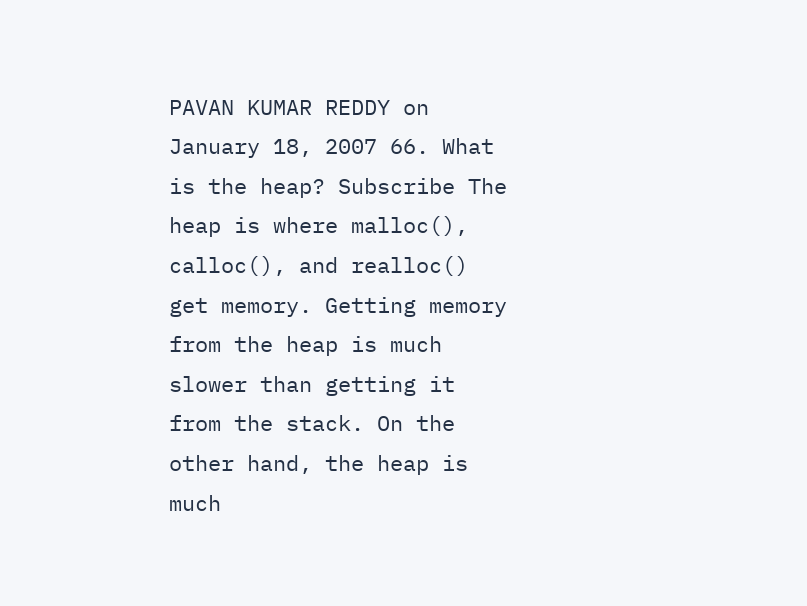PAVAN KUMAR REDDY on January 18, 2007 66. What is the heap? Subscribe The heap is where malloc(), calloc(), and realloc() get memory. Getting memory from the heap is much slower than getting it from the stack. On the other hand, the heap is much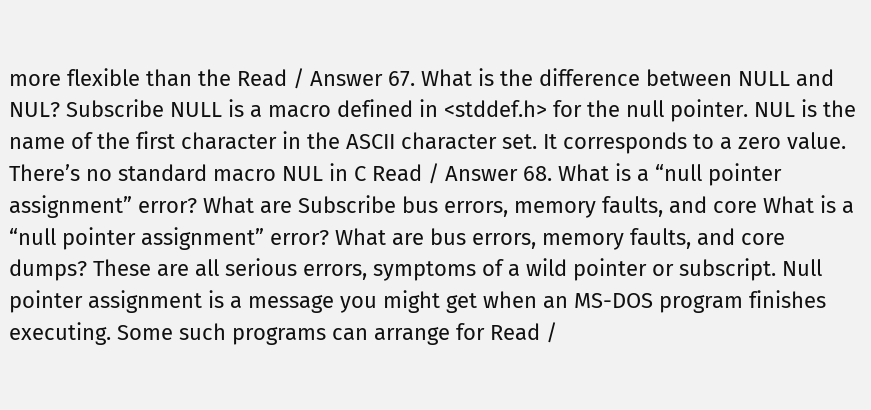more flexible than the Read / Answer 67. What is the difference between NULL and NUL? Subscribe NULL is a macro defined in <stddef.h> for the null pointer. NUL is the name of the first character in the ASCII character set. It corresponds to a zero value. There’s no standard macro NUL in C Read / Answer 68. What is a “null pointer assignment” error? What are Subscribe bus errors, memory faults, and core What is a “null pointer assignment” error? What are bus errors, memory faults, and core dumps? These are all serious errors, symptoms of a wild pointer or subscript. Null pointer assignment is a message you might get when an MS-DOS program finishes executing. Some such programs can arrange for Read /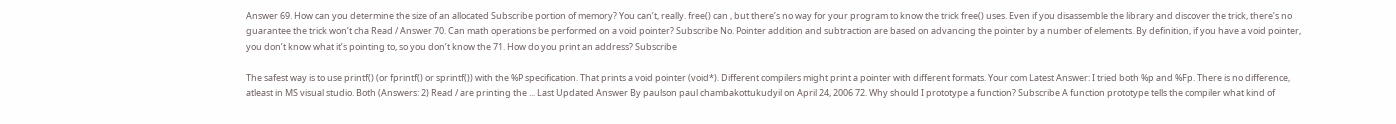Answer 69. How can you determine the size of an allocated Subscribe portion of memory? You can’t, really. free() can , but there’s no way for your program to know the trick free() uses. Even if you disassemble the library and discover the trick, there’s no guarantee the trick won’t cha Read / Answer 70. Can math operations be performed on a void pointer? Subscribe No. Pointer addition and subtraction are based on advancing the pointer by a number of elements. By definition, if you have a void pointer, you don’t know what it’s pointing to, so you don’t know the 71. How do you print an address? Subscribe

The safest way is to use printf() (or fprintf() or sprintf()) with the %P specification. That prints a void pointer (void*). Different compilers might print a pointer with different formats. Your com Latest Answer: I tried both %p and %Fp. There is no difference, atleast in MS visual studio. Both (Answers: 2) Read / are printing the ... Last Updated Answer By paulson paul chambakottukudyil on April 24, 2006 72. Why should I prototype a function? Subscribe A function prototype tells the compiler what kind of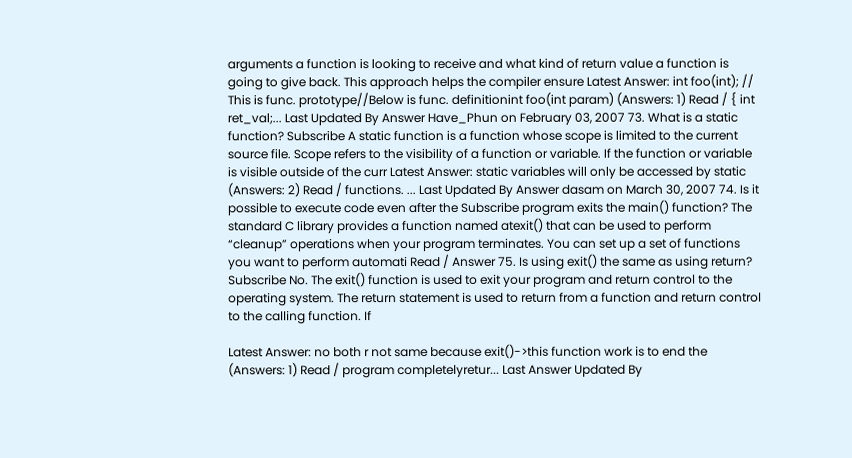arguments a function is looking to receive and what kind of return value a function is going to give back. This approach helps the compiler ensure Latest Answer: int foo(int); // This is func. prototype//Below is func. definitionint foo(int param) (Answers: 1) Read / { int ret_val;... Last Updated By Answer Have_Phun on February 03, 2007 73. What is a static function? Subscribe A static function is a function whose scope is limited to the current source file. Scope refers to the visibility of a function or variable. If the function or variable is visible outside of the curr Latest Answer: static variables will only be accessed by static (Answers: 2) Read / functions. ... Last Updated By Answer dasam on March 30, 2007 74. Is it possible to execute code even after the Subscribe program exits the main() function? The standard C library provides a function named atexit() that can be used to perform “cleanup” operations when your program terminates. You can set up a set of functions you want to perform automati Read / Answer 75. Is using exit() the same as using return? Subscribe No. The exit() function is used to exit your program and return control to the operating system. The return statement is used to return from a function and return control to the calling function. If

Latest Answer: no both r not same because exit()->this function work is to end the (Answers: 1) Read / program completelyretur... Last Answer Updated By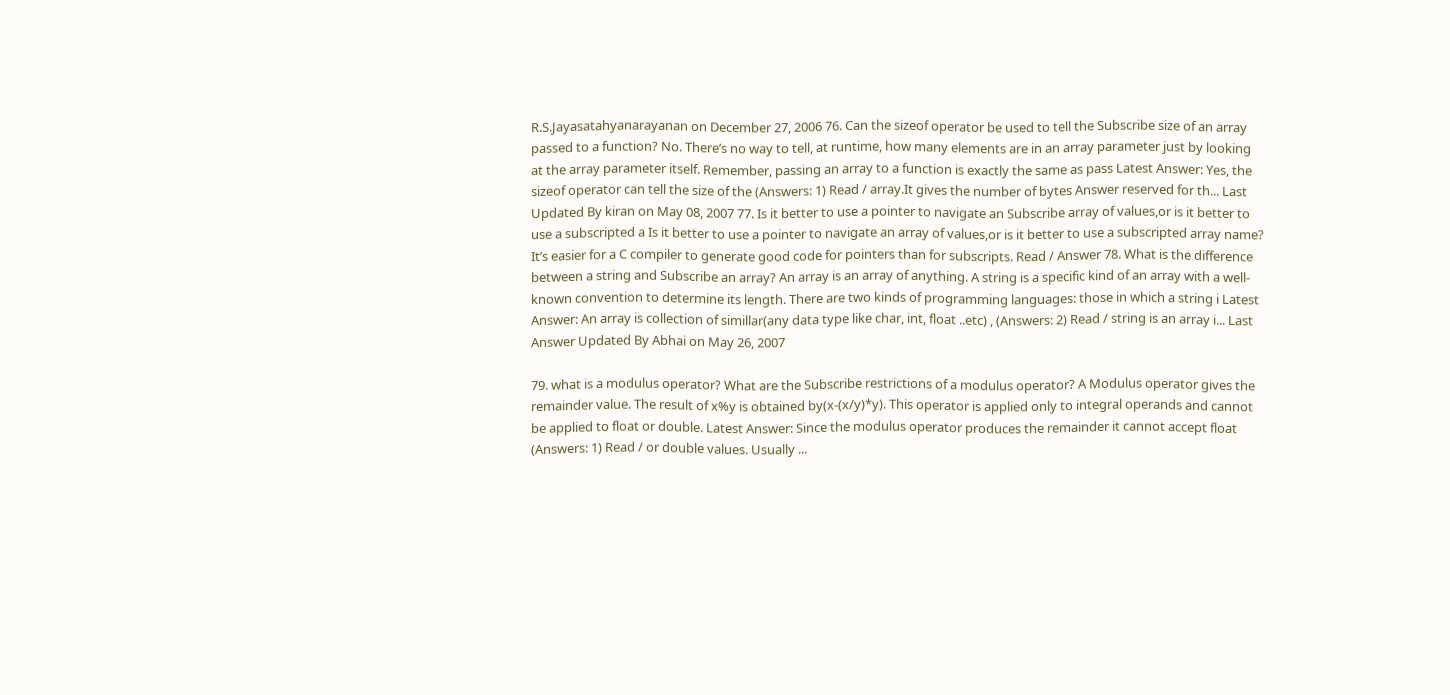R.S.Jayasatahyanarayanan on December 27, 2006 76. Can the sizeof operator be used to tell the Subscribe size of an array passed to a function? No. There’s no way to tell, at runtime, how many elements are in an array parameter just by looking at the array parameter itself. Remember, passing an array to a function is exactly the same as pass Latest Answer: Yes, the sizeof operator can tell the size of the (Answers: 1) Read / array.It gives the number of bytes Answer reserved for th... Last Updated By kiran on May 08, 2007 77. Is it better to use a pointer to navigate an Subscribe array of values,or is it better to use a subscripted a Is it better to use a pointer to navigate an array of values,or is it better to use a subscripted array name? It’s easier for a C compiler to generate good code for pointers than for subscripts. Read / Answer 78. What is the difference between a string and Subscribe an array? An array is an array of anything. A string is a specific kind of an array with a well-known convention to determine its length. There are two kinds of programming languages: those in which a string i Latest Answer: An array is collection of simillar(any data type like char, int, float ..etc) , (Answers: 2) Read / string is an array i... Last Answer Updated By Abhai on May 26, 2007

79. what is a modulus operator? What are the Subscribe restrictions of a modulus operator? A Modulus operator gives the remainder value. The result of x%y is obtained by(x-(x/y)*y). This operator is applied only to integral operands and cannot be applied to float or double. Latest Answer: Since the modulus operator produces the remainder it cannot accept float (Answers: 1) Read / or double values. Usually ...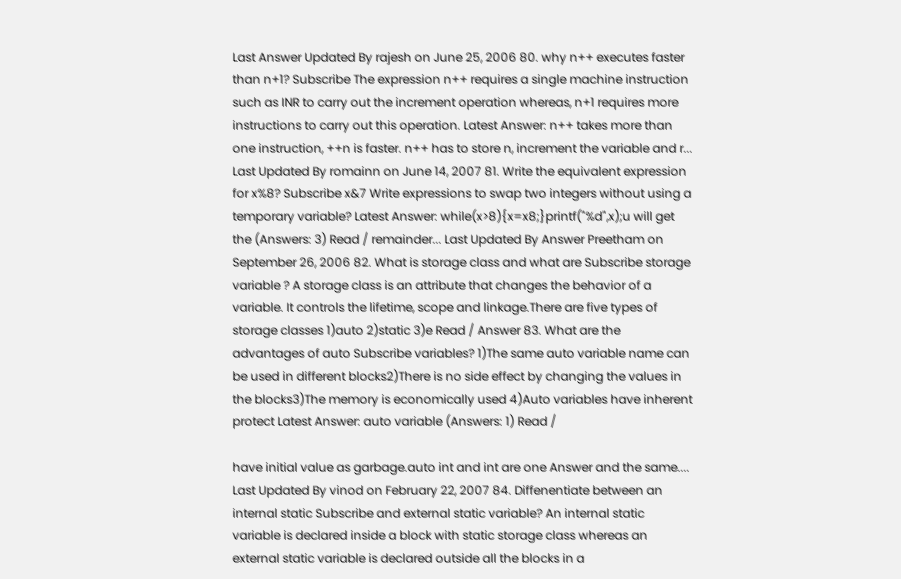Last Answer Updated By rajesh on June 25, 2006 80. why n++ executes faster than n+1? Subscribe The expression n++ requires a single machine instruction such as INR to carry out the increment operation whereas, n+1 requires more instructions to carry out this operation. Latest Answer: n++ takes more than one instruction, ++n is faster. n++ has to store n, increment the variable and r... Last Updated By romainn on June 14, 2007 81. Write the equivalent expression for x%8? Subscribe x&7 Write expressions to swap two integers without using a temporary variable? Latest Answer: while(x>8){x=x8;}printf("%d",x);u will get the (Answers: 3) Read / remainder... Last Updated By Answer Preetham on September 26, 2006 82. What is storage class and what are Subscribe storage variable ? A storage class is an attribute that changes the behavior of a variable. It controls the lifetime, scope and linkage.There are five types of storage classes 1)auto 2)static 3)e Read / Answer 83. What are the advantages of auto Subscribe variables? 1)The same auto variable name can be used in different blocks2)There is no side effect by changing the values in the blocks3)The memory is economically used 4)Auto variables have inherent protect Latest Answer: auto variable (Answers: 1) Read /

have initial value as garbage.auto int and int are one Answer and the same.... Last Updated By vinod on February 22, 2007 84. Diffenentiate between an internal static Subscribe and external static variable? An internal static variable is declared inside a block with static storage class whereas an external static variable is declared outside all the blocks in a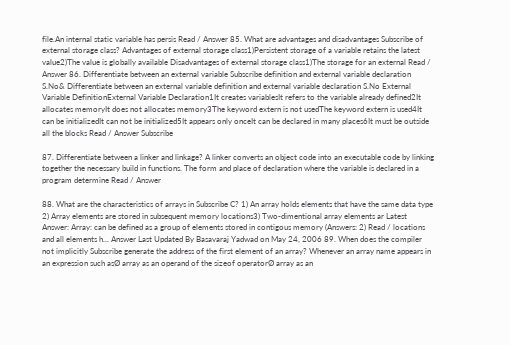file.An internal static variable has persis Read / Answer 85. What are advantages and disadvantages Subscribe of external storage class? Advantages of external storage class1)Persistent storage of a variable retains the latest value2)The value is globally available Disadvantages of external storage class1)The storage for an external Read / Answer 86. Differentiate between an external variable Subscribe definition and external variable declaration S.No& Differentiate between an external variable definition and external variable declaration S.No External Variable DefinitionExternal Variable Declaration1It creates variablesIt refers to the variable already defined2It allocates memoryIt does not allocates memory3The keyword extern is not usedThe keyword extern is used4It can be initializedIt can not be initialized5It appears only onceIt can be declared in many places6It must be outside all the blocks Read / Answer Subscribe

87. Differentiate between a linker and linkage? A linker converts an object code into an executable code by linking together the necessary build in functions. The form and place of declaration where the variable is declared in a program determine Read / Answer

88. What are the characteristics of arrays in Subscribe C? 1) An array holds elements that have the same data type 2) Array elements are stored in subsequent memory locations3) Two-dimentional array elements ar Latest Answer: Array: can be defined as a group of elements stored in contigous memory (Answers: 2) Read / locations and all elements h... Answer Last Updated By Basavaraj Yadwad on May 24, 2006 89. When does the compiler not implicitly Subscribe generate the address of the first element of an array? Whenever an array name appears in an expression such asØ array as an operand of the sizeof operatorØ array as an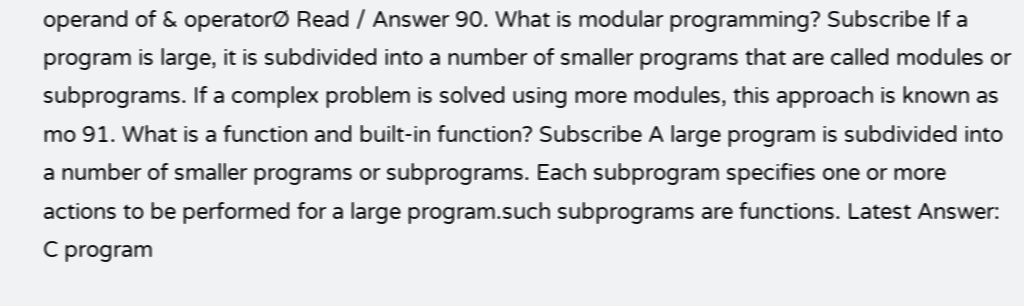operand of & operatorØ Read / Answer 90. What is modular programming? Subscribe If a program is large, it is subdivided into a number of smaller programs that are called modules or subprograms. If a complex problem is solved using more modules, this approach is known as mo 91. What is a function and built-in function? Subscribe A large program is subdivided into a number of smaller programs or subprograms. Each subprogram specifies one or more actions to be performed for a large program.such subprograms are functions. Latest Answer: C program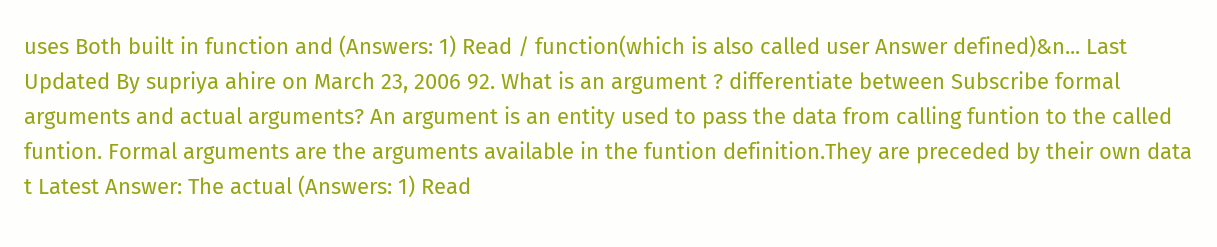uses Both built in function and (Answers: 1) Read / function(which is also called user Answer defined)&n... Last Updated By supriya ahire on March 23, 2006 92. What is an argument ? differentiate between Subscribe formal arguments and actual arguments? An argument is an entity used to pass the data from calling funtion to the called funtion. Formal arguments are the arguments available in the funtion definition.They are preceded by their own data t Latest Answer: The actual (Answers: 1) Read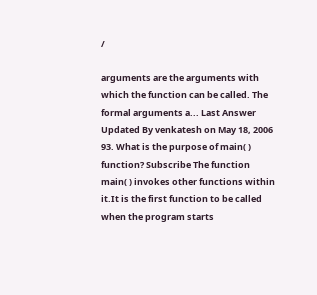/

arguments are the arguments with which the function can be called. The formal arguments a... Last Answer Updated By venkatesh on May 18, 2006 93. What is the purpose of main( ) function? Subscribe The function main( ) invokes other functions within it.It is the first function to be called when the program starts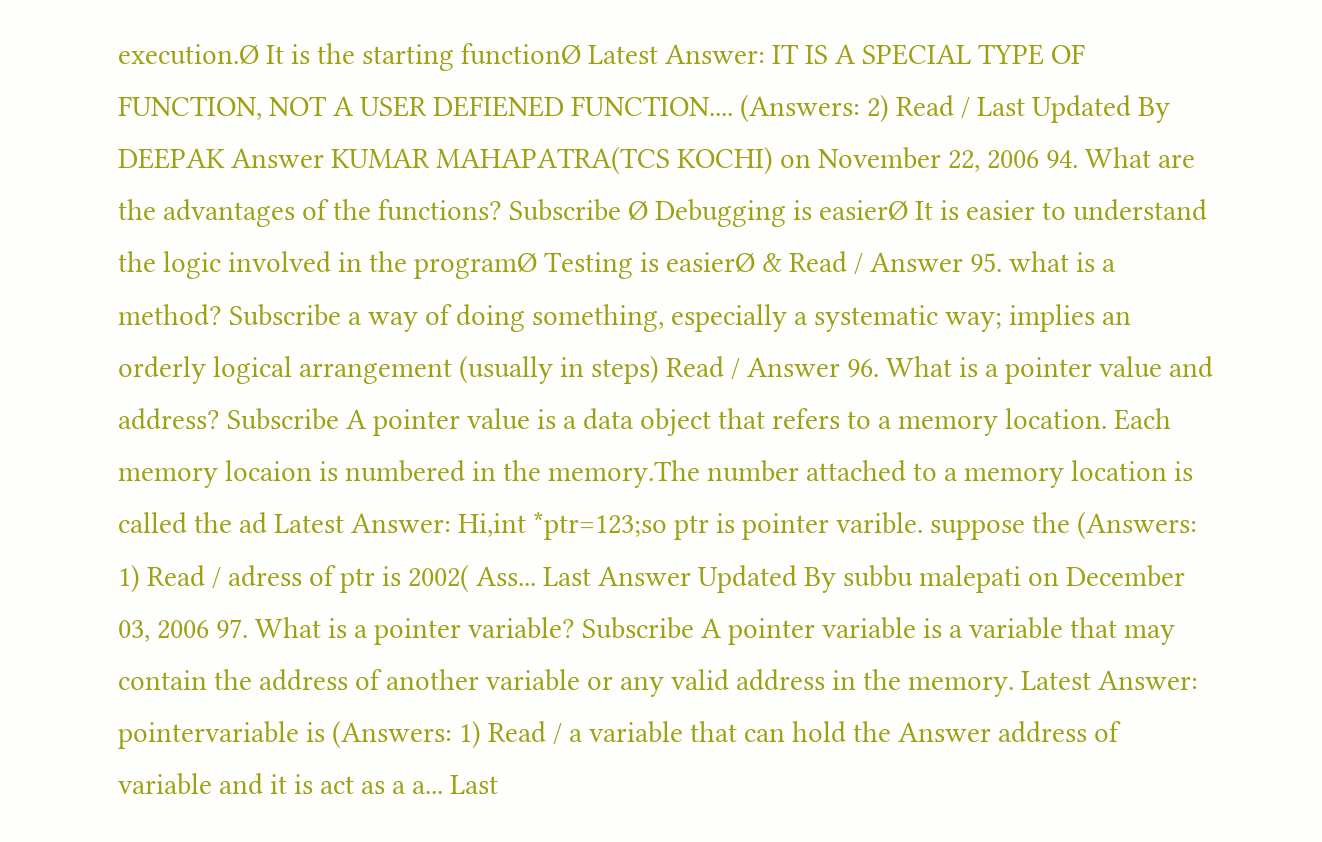execution.Ø It is the starting functionØ Latest Answer: IT IS A SPECIAL TYPE OF FUNCTION, NOT A USER DEFIENED FUNCTION.... (Answers: 2) Read / Last Updated By DEEPAK Answer KUMAR MAHAPATRA(TCS KOCHI) on November 22, 2006 94. What are the advantages of the functions? Subscribe Ø Debugging is easierØ It is easier to understand the logic involved in the programØ Testing is easierØ & Read / Answer 95. what is a method? Subscribe a way of doing something, especially a systematic way; implies an orderly logical arrangement (usually in steps) Read / Answer 96. What is a pointer value and address? Subscribe A pointer value is a data object that refers to a memory location. Each memory locaion is numbered in the memory.The number attached to a memory location is called the ad Latest Answer: Hi,int *ptr=123;so ptr is pointer varible. suppose the (Answers: 1) Read / adress of ptr is 2002( Ass... Last Answer Updated By subbu malepati on December 03, 2006 97. What is a pointer variable? Subscribe A pointer variable is a variable that may contain the address of another variable or any valid address in the memory. Latest Answer: pointervariable is (Answers: 1) Read / a variable that can hold the Answer address of variable and it is act as a a... Last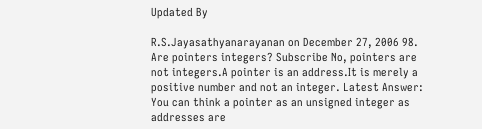Updated By

R.S.Jayasathyanarayanan on December 27, 2006 98. Are pointers integers? Subscribe No, pointers are not integers.A pointer is an address.It is merely a positive number and not an integer. Latest Answer: You can think a pointer as an unsigned integer as addresses are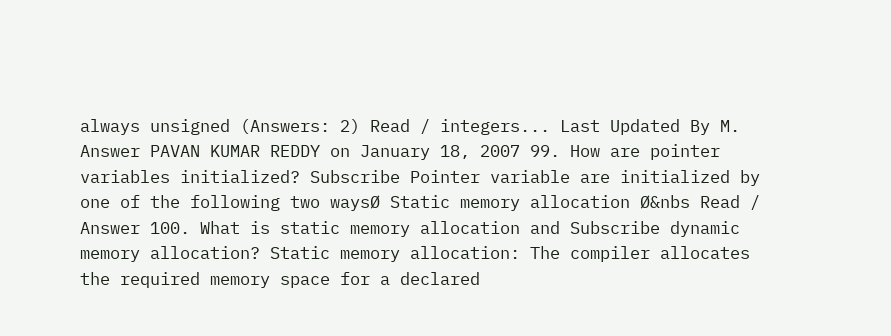always unsigned (Answers: 2) Read / integers... Last Updated By M. Answer PAVAN KUMAR REDDY on January 18, 2007 99. How are pointer variables initialized? Subscribe Pointer variable are initialized by one of the following two waysØ Static memory allocation Ø&nbs Read / Answer 100. What is static memory allocation and Subscribe dynamic memory allocation? Static memory allocation: The compiler allocates the required memory space for a declared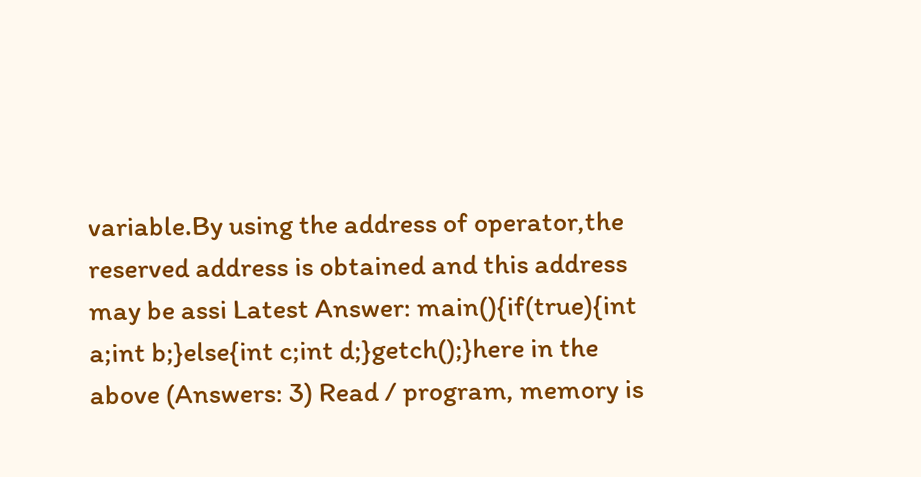variable.By using the address of operator,the reserved address is obtained and this address may be assi Latest Answer: main(){if(true){int a;int b;}else{int c;int d;}getch();}here in the above (Answers: 3) Read / program, memory is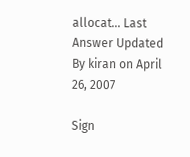allocat... Last Answer Updated By kiran on April 26, 2007

Sign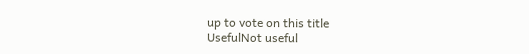up to vote on this title
UsefulNot useful